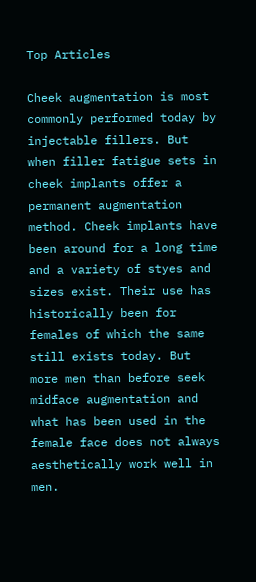Top Articles

Cheek augmentation is most commonly performed today by injectable fillers. But  when filler fatigue sets in cheek implants offer a permanent augmentation method. Cheek implants have been around for a long time and a variety of styes and sizes exist. Their use has historically been for females of which the same still exists today. But more men than before seek midface augmentation and what has been used in the female face does not always aesthetically work well in men.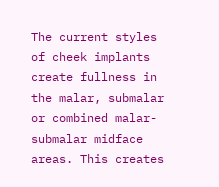The current styles of cheek implants create fullness in the malar, submalar or combined malar-submalar midface areas. This creates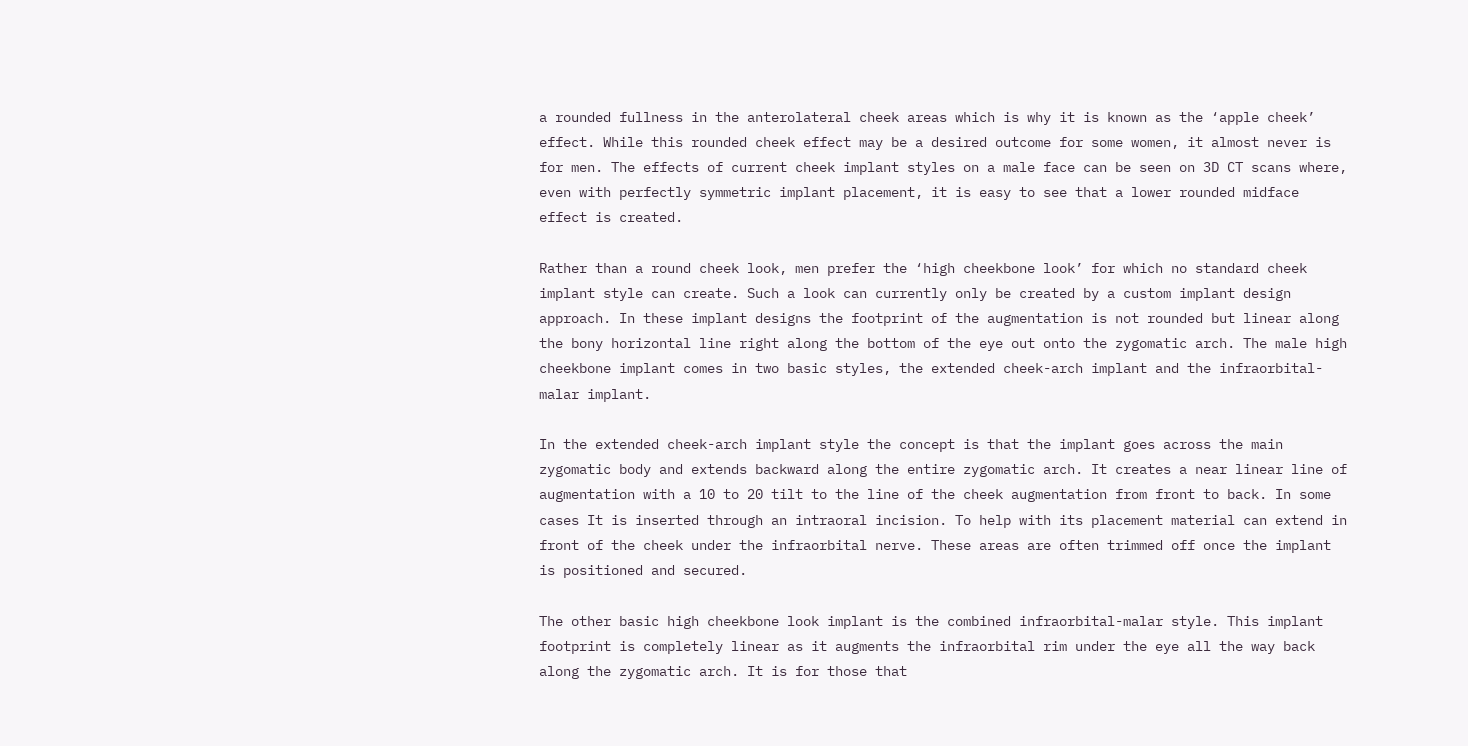a rounded fullness in the anterolateral cheek areas which is why it is known as the ‘apple cheek’ effect. While this rounded cheek effect may be a desired outcome for some women, it almost never is for men. The effects of current cheek implant styles on a male face can be seen on 3D CT scans where, even with perfectly symmetric implant placement, it is easy to see that a lower rounded midface effect is created.

Rather than a round cheek look, men prefer the ‘high cheekbone look’ for which no standard cheek implant style can create. Such a look can currently only be created by a custom implant design approach. In these implant designs the footprint of the augmentation is not rounded but linear along the bony horizontal line right along the bottom of the eye out onto the zygomatic arch. The male high cheekbone implant comes in two basic styles, the extended cheek-arch implant and the infraorbital-malar implant.

In the extended cheek-arch implant style the concept is that the implant goes across the main zygomatic body and extends backward along the entire zygomatic arch. It creates a near linear line of augmentation with a 10 to 20 tilt to the line of the cheek augmentation from front to back. In some cases It is inserted through an intraoral incision. To help with its placement material can extend in front of the cheek under the infraorbital nerve. These areas are often trimmed off once the implant is positioned and secured.

The other basic high cheekbone look implant is the combined infraorbital-malar style. This implant footprint is completely linear as it augments the infraorbital rim under the eye all the way back along the zygomatic arch. It is for those that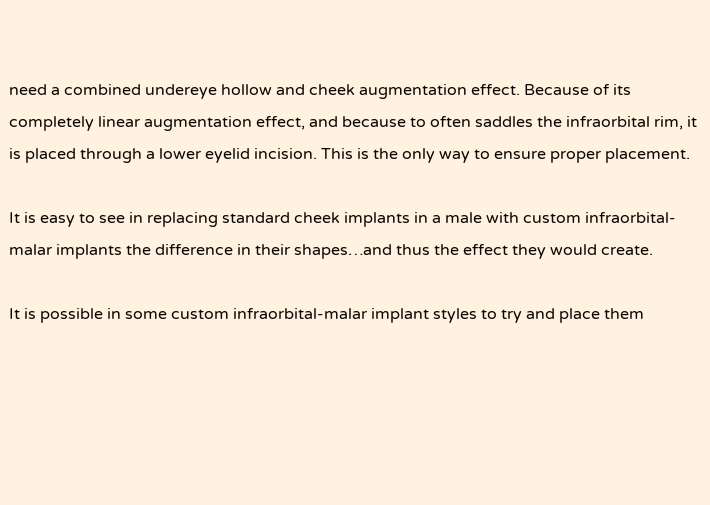need a combined undereye hollow and cheek augmentation effect. Because of its completely linear augmentation effect, and because to often saddles the infraorbital rim, it is placed through a lower eyelid incision. This is the only way to ensure proper placement.

It is easy to see in replacing standard cheek implants in a male with custom infraorbital-malar implants the difference in their shapes…and thus the effect they would create.

It is possible in some custom infraorbital-malar implant styles to try and place them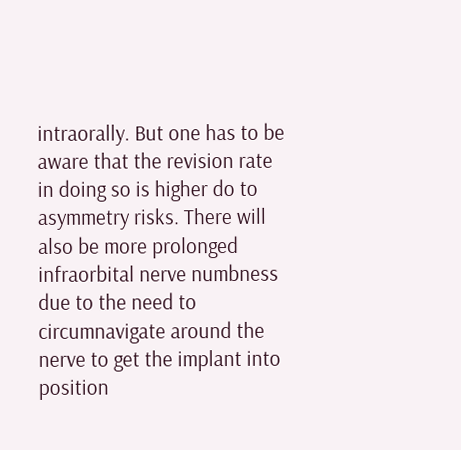intraorally. But one has to be aware that the revision rate in doing so is higher do to asymmetry risks. There will also be more prolonged infraorbital nerve numbness due to the need to circumnavigate around the nerve to get the implant into position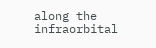along the infraorbital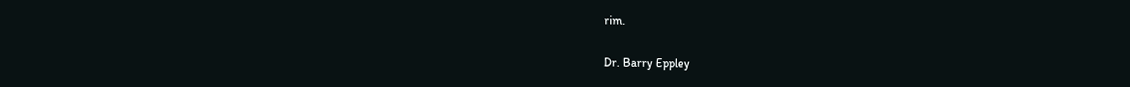rim.

Dr. Barry Eppley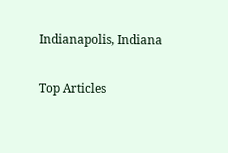Indianapolis, Indiana

Top Articles